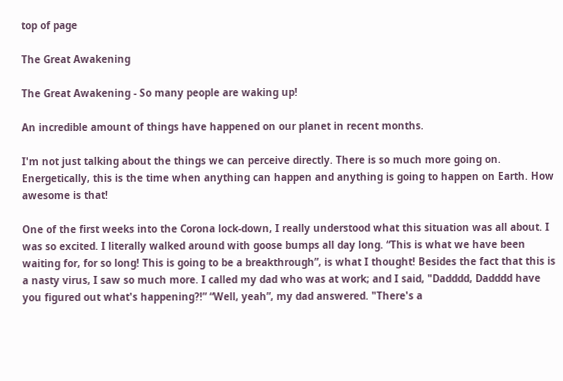top of page

The Great Awakening

The Great Awakening - So many people are waking up!

An incredible amount of things have happened on our planet in recent months.

I'm not just talking about the things we can perceive directly. There is so much more going on. Energetically, this is the time when anything can happen and anything is going to happen on Earth. How awesome is that!

One of the first weeks into the Corona lock-down, I really understood what this situation was all about. I was so excited. I literally walked around with goose bumps all day long. “This is what we have been waiting for, for so long! This is going to be a breakthrough”, is what I thought! Besides the fact that this is a nasty virus, I saw so much more. I called my dad who was at work; and I said, "Dadddd, Dadddd have you figured out what's happening?!” “Well, yeah”, my dad answered. "There's a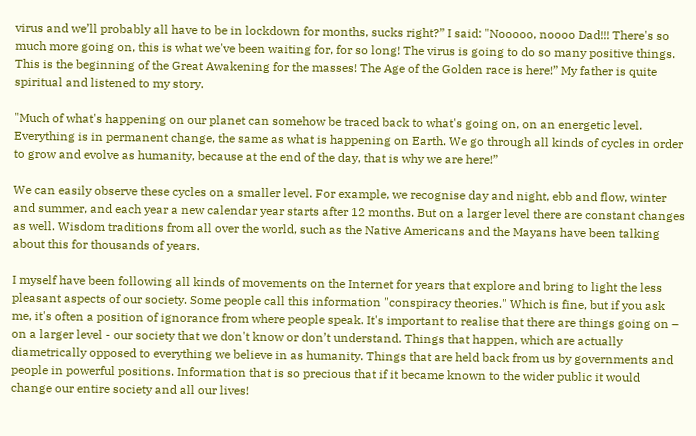virus and we’ll probably all have to be in lockdown for months, sucks right?” I said: "Nooooo, noooo Dad!!! There's so much more going on, this is what we've been waiting for, for so long! The virus is going to do so many positive things. This is the beginning of the Great Awakening for the masses! The Age of the Golden race is here!” My father is quite spiritual and listened to my story.

"Much of what's happening on our planet can somehow be traced back to what's going on, on an energetic level. Everything is in permanent change, the same as what is happening on Earth. We go through all kinds of cycles in order to grow and evolve as humanity, because at the end of the day, that is why we are here!”

We can easily observe these cycles on a smaller level. For example, we recognise day and night, ebb and flow, winter and summer, and each year a new calendar year starts after 12 months. But on a larger level there are constant changes as well. Wisdom traditions from all over the world, such as the Native Americans and the Mayans have been talking about this for thousands of years.

I myself have been following all kinds of movements on the Internet for years that explore and bring to light the less pleasant aspects of our society. Some people call this information "conspiracy theories." Which is fine, but if you ask me, it's often a position of ignorance from where people speak. It's important to realise that there are things going on – on a larger level - our society that we don't know or don’t understand. Things that happen, which are actually diametrically opposed to everything we believe in as humanity. Things that are held back from us by governments and people in powerful positions. Information that is so precious that if it became known to the wider public it would change our entire society and all our lives!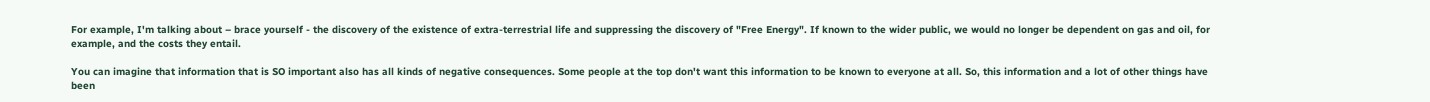For example, I'm talking about – brace yourself - the discovery of the existence of extra-terrestrial life and suppressing the discovery of "Free Energy". If known to the wider public, we would no longer be dependent on gas and oil, for example, and the costs they entail.

You can imagine that information that is SO important also has all kinds of negative consequences. Some people at the top don't want this information to be known to everyone at all. So, this information and a lot of other things have been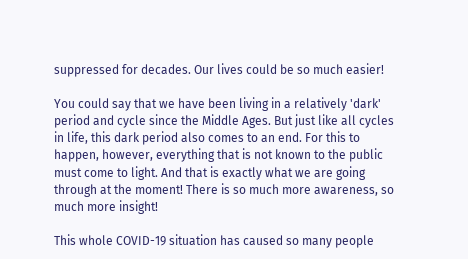suppressed for decades. Our lives could be so much easier!

You could say that we have been living in a relatively 'dark' period and cycle since the Middle Ages. But just like all cycles in life, this dark period also comes to an end. For this to happen, however, everything that is not known to the public must come to light. And that is exactly what we are going through at the moment! There is so much more awareness, so much more insight!

This whole COVID-19 situation has caused so many people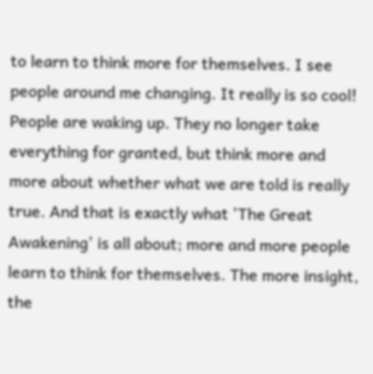to learn to think more for themselves. I see people around me changing. It really is so cool! People are waking up. They no longer take everything for granted, but think more and more about whether what we are told is really true. And that is exactly what 'The Great Awakening' is all about; more and more people learn to think for themselves. The more insight, the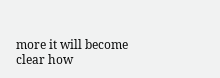more it will become clear how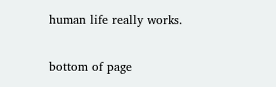human life really works.

bottom of page